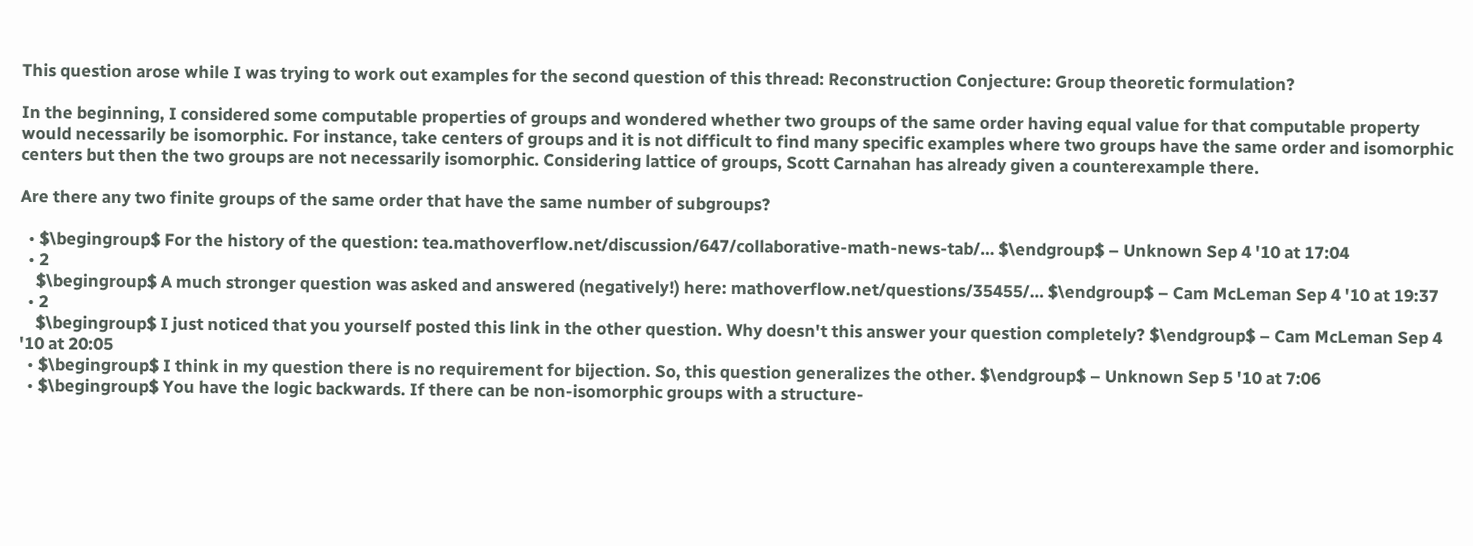This question arose while I was trying to work out examples for the second question of this thread: Reconstruction Conjecture: Group theoretic formulation?

In the beginning, I considered some computable properties of groups and wondered whether two groups of the same order having equal value for that computable property would necessarily be isomorphic. For instance, take centers of groups and it is not difficult to find many specific examples where two groups have the same order and isomorphic centers but then the two groups are not necessarily isomorphic. Considering lattice of groups, Scott Carnahan has already given a counterexample there.

Are there any two finite groups of the same order that have the same number of subgroups?

  • $\begingroup$ For the history of the question: tea.mathoverflow.net/discussion/647/collaborative-math-news-tab/… $\endgroup$ – Unknown Sep 4 '10 at 17:04
  • 2
    $\begingroup$ A much stronger question was asked and answered (negatively!) here: mathoverflow.net/questions/35455/… $\endgroup$ – Cam McLeman Sep 4 '10 at 19:37
  • 2
    $\begingroup$ I just noticed that you yourself posted this link in the other question. Why doesn't this answer your question completely? $\endgroup$ – Cam McLeman Sep 4 '10 at 20:05
  • $\begingroup$ I think in my question there is no requirement for bijection. So, this question generalizes the other. $\endgroup$ – Unknown Sep 5 '10 at 7:06
  • $\begingroup$ You have the logic backwards. If there can be non-isomorphic groups with a structure-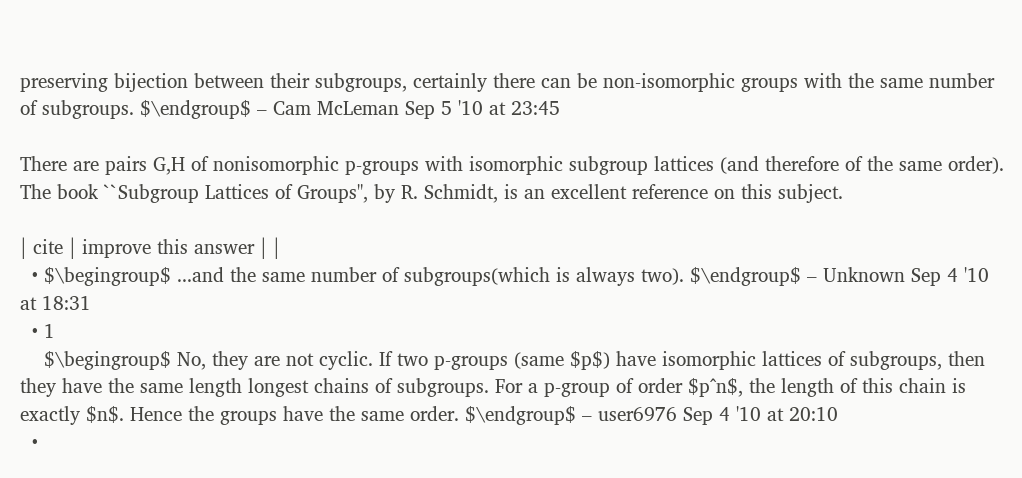preserving bijection between their subgroups, certainly there can be non-isomorphic groups with the same number of subgroups. $\endgroup$ – Cam McLeman Sep 5 '10 at 23:45

There are pairs G,H of nonisomorphic p-groups with isomorphic subgroup lattices (and therefore of the same order). The book ``Subgroup Lattices of Groups", by R. Schmidt, is an excellent reference on this subject.

| cite | improve this answer | |
  • $\begingroup$ ...and the same number of subgroups(which is always two). $\endgroup$ – Unknown Sep 4 '10 at 18:31
  • 1
    $\begingroup$ No, they are not cyclic. If two p-groups (same $p$) have isomorphic lattices of subgroups, then they have the same length longest chains of subgroups. For a p-group of order $p^n$, the length of this chain is exactly $n$. Hence the groups have the same order. $\endgroup$ – user6976 Sep 4 '10 at 20:10
  •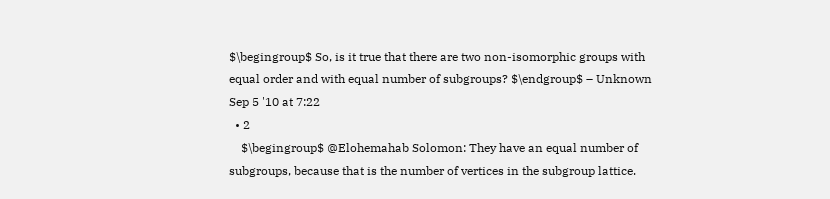$\begingroup$ So, is it true that there are two non-isomorphic groups with equal order and with equal number of subgroups? $\endgroup$ – Unknown Sep 5 '10 at 7:22
  • 2
    $\begingroup$ @Elohemahab Solomon: They have an equal number of subgroups, because that is the number of vertices in the subgroup lattice.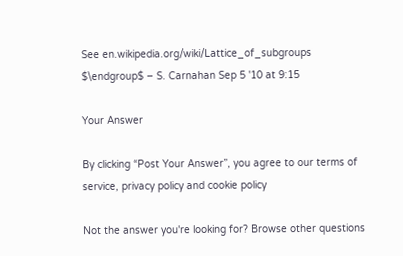See en.wikipedia.org/wiki/Lattice_of_subgroups $\endgroup$ – S. Carnahan Sep 5 '10 at 9:15

Your Answer

By clicking “Post Your Answer”, you agree to our terms of service, privacy policy and cookie policy

Not the answer you're looking for? Browse other questions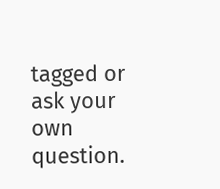tagged or ask your own question.